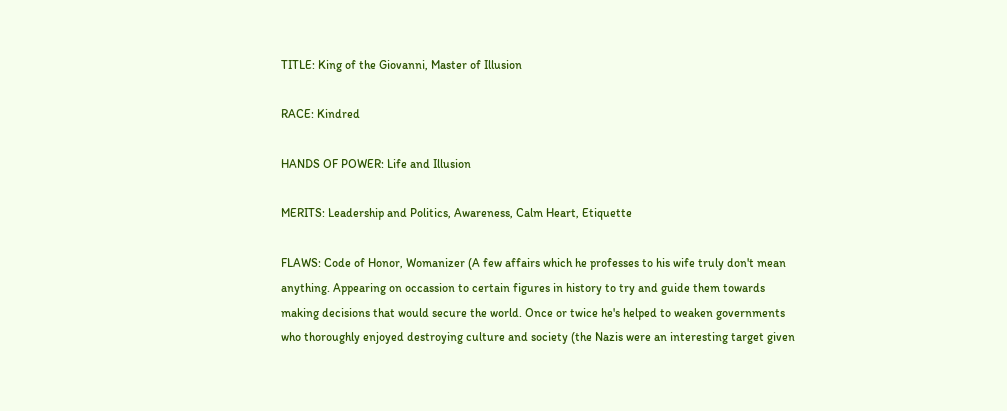TITLE: King of the Giovanni, Master of Illusion

RACE: Kindred

HANDS OF POWER: Life and Illusion

MERITS: Leadership and Politics, Awareness, Calm Heart, Etiquette

FLAWS: Code of Honor, Womanizer (A few affairs which he professes to his wife truly don't mean anything. Appearing on occassion to certain figures in history to try and guide them towards making decisions that would secure the world. Once or twice he's helped to weaken governments who thoroughly enjoyed destroying culture and society (the Nazis were an interesting target given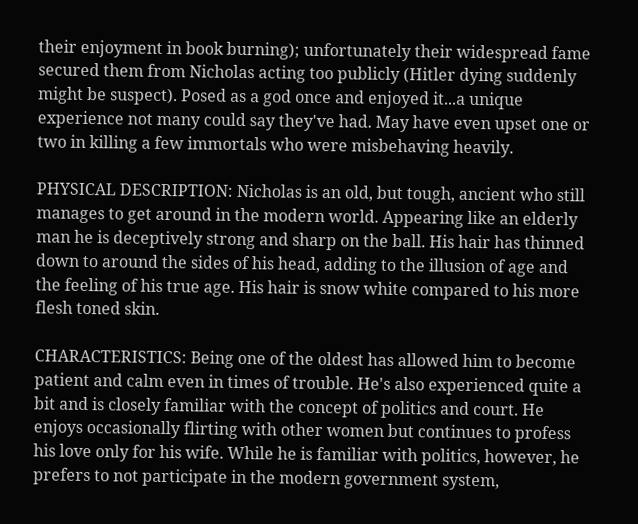their enjoyment in book burning); unfortunately their widespread fame secured them from Nicholas acting too publicly (Hitler dying suddenly might be suspect). Posed as a god once and enjoyed it...a unique experience not many could say they've had. May have even upset one or two in killing a few immortals who were misbehaving heavily.

PHYSICAL DESCRIPTION: Nicholas is an old, but tough, ancient who still manages to get around in the modern world. Appearing like an elderly man he is deceptively strong and sharp on the ball. His hair has thinned down to around the sides of his head, adding to the illusion of age and the feeling of his true age. His hair is snow white compared to his more flesh toned skin.

CHARACTERISTICS: Being one of the oldest has allowed him to become patient and calm even in times of trouble. He's also experienced quite a bit and is closely familiar with the concept of politics and court. He enjoys occasionally flirting with other women but continues to profess his love only for his wife. While he is familiar with politics, however, he prefers to not participate in the modern government system,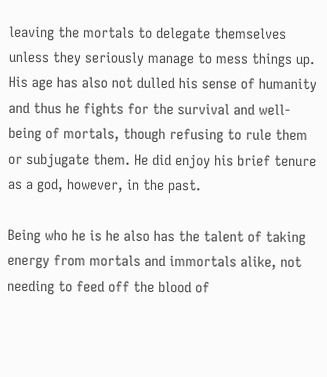leaving the mortals to delegate themselves unless they seriously manage to mess things up. His age has also not dulled his sense of humanity and thus he fights for the survival and well-being of mortals, though refusing to rule them or subjugate them. He did enjoy his brief tenure as a god, however, in the past.

Being who he is he also has the talent of taking energy from mortals and immortals alike, not needing to feed off the blood of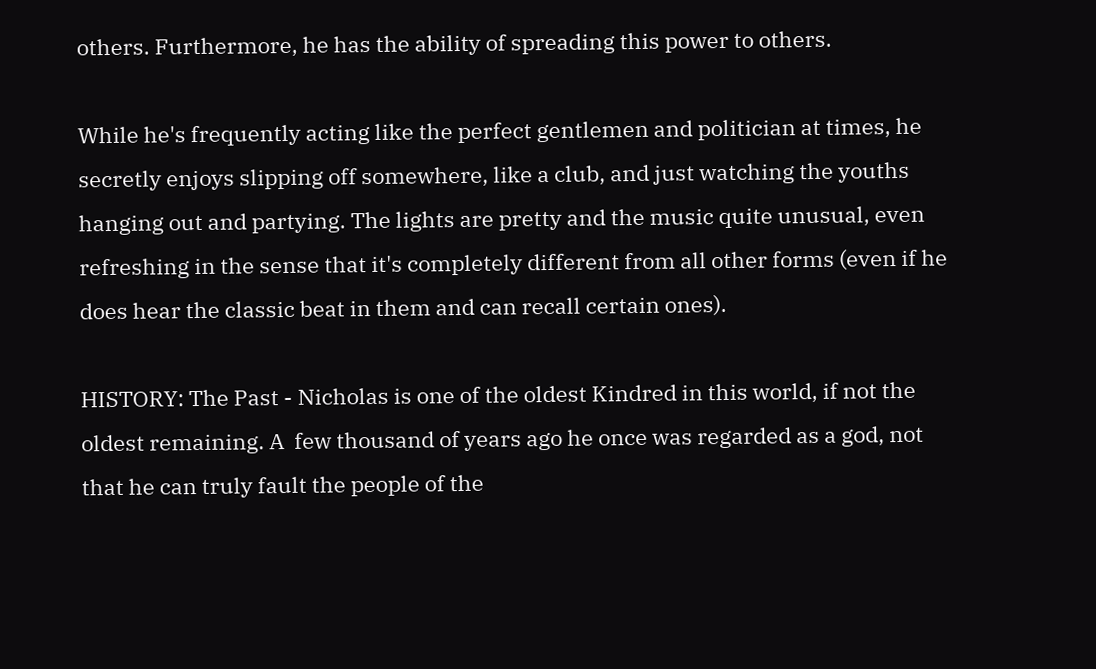others. Furthermore, he has the ability of spreading this power to others.

While he's frequently acting like the perfect gentlemen and politician at times, he secretly enjoys slipping off somewhere, like a club, and just watching the youths hanging out and partying. The lights are pretty and the music quite unusual, even refreshing in the sense that it's completely different from all other forms (even if he does hear the classic beat in them and can recall certain ones).

HISTORY: The Past - Nicholas is one of the oldest Kindred in this world, if not the oldest remaining. A  few thousand of years ago he once was regarded as a god, not that he can truly fault the people of the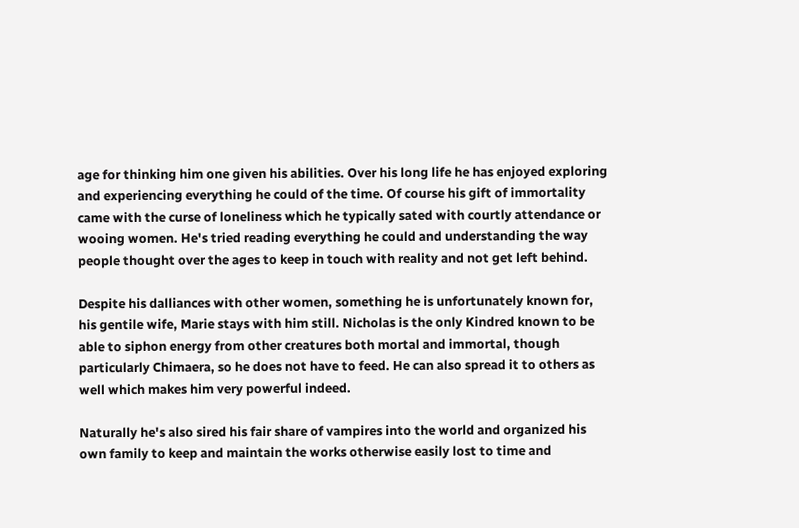age for thinking him one given his abilities. Over his long life he has enjoyed exploring and experiencing everything he could of the time. Of course his gift of immortality came with the curse of loneliness which he typically sated with courtly attendance or wooing women. He's tried reading everything he could and understanding the way people thought over the ages to keep in touch with reality and not get left behind.

Despite his dalliances with other women, something he is unfortunately known for, his gentile wife, Marie stays with him still. Nicholas is the only Kindred known to be able to siphon energy from other creatures both mortal and immortal, though particularly Chimaera, so he does not have to feed. He can also spread it to others as well which makes him very powerful indeed.

Naturally he's also sired his fair share of vampires into the world and organized his own family to keep and maintain the works otherwise easily lost to time and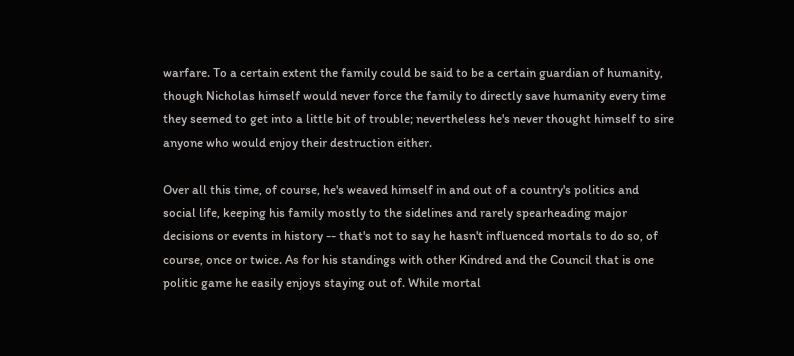warfare. To a certain extent the family could be said to be a certain guardian of humanity, though Nicholas himself would never force the family to directly save humanity every time they seemed to get into a little bit of trouble; nevertheless he's never thought himself to sire anyone who would enjoy their destruction either.

Over all this time, of course, he's weaved himself in and out of a country's politics and social life, keeping his family mostly to the sidelines and rarely spearheading major decisions or events in history -- that's not to say he hasn't influenced mortals to do so, of course, once or twice. As for his standings with other Kindred and the Council that is one politic game he easily enjoys staying out of. While mortal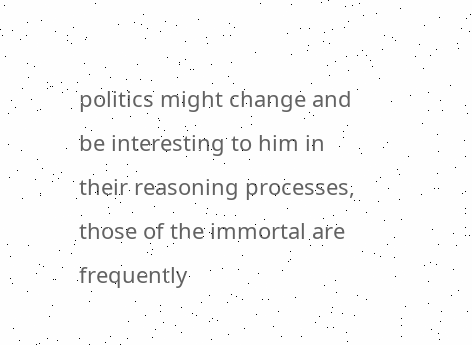politics might change and be interesting to him in their reasoning processes, those of the immortal are frequently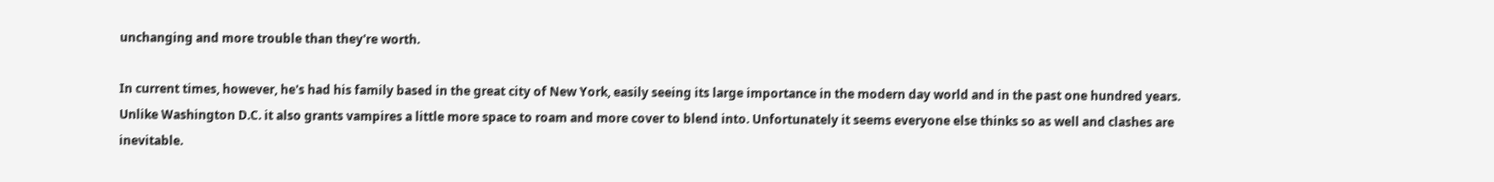unchanging and more trouble than they're worth.

In current times, however, he's had his family based in the great city of New York, easily seeing its large importance in the modern day world and in the past one hundred years. Unlike Washington D.C. it also grants vampires a little more space to roam and more cover to blend into. Unfortunately it seems everyone else thinks so as well and clashes are inevitable.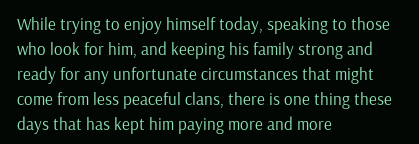While trying to enjoy himself today, speaking to those who look for him, and keeping his family strong and ready for any unfortunate circumstances that might come from less peaceful clans, there is one thing these days that has kept him paying more and more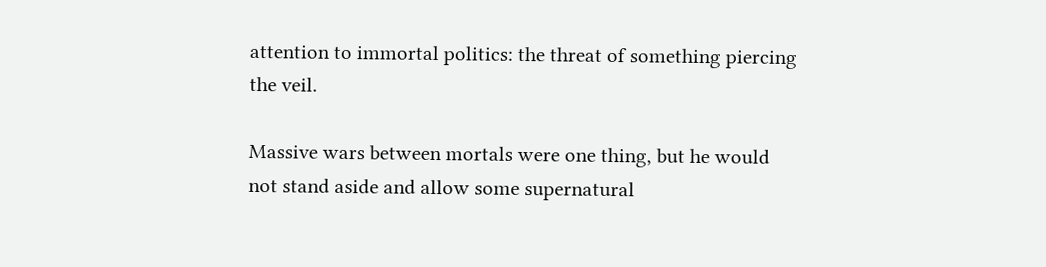attention to immortal politics: the threat of something piercing the veil.

Massive wars between mortals were one thing, but he would not stand aside and allow some supernatural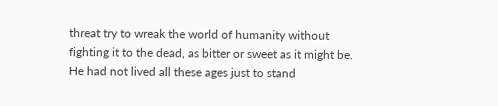threat try to wreak the world of humanity without fighting it to the dead, as bitter or sweet as it might be. He had not lived all these ages just to stand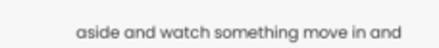aside and watch something move in and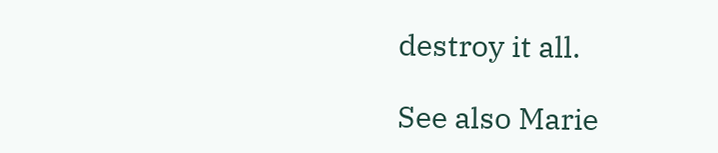destroy it all.

See also Marie